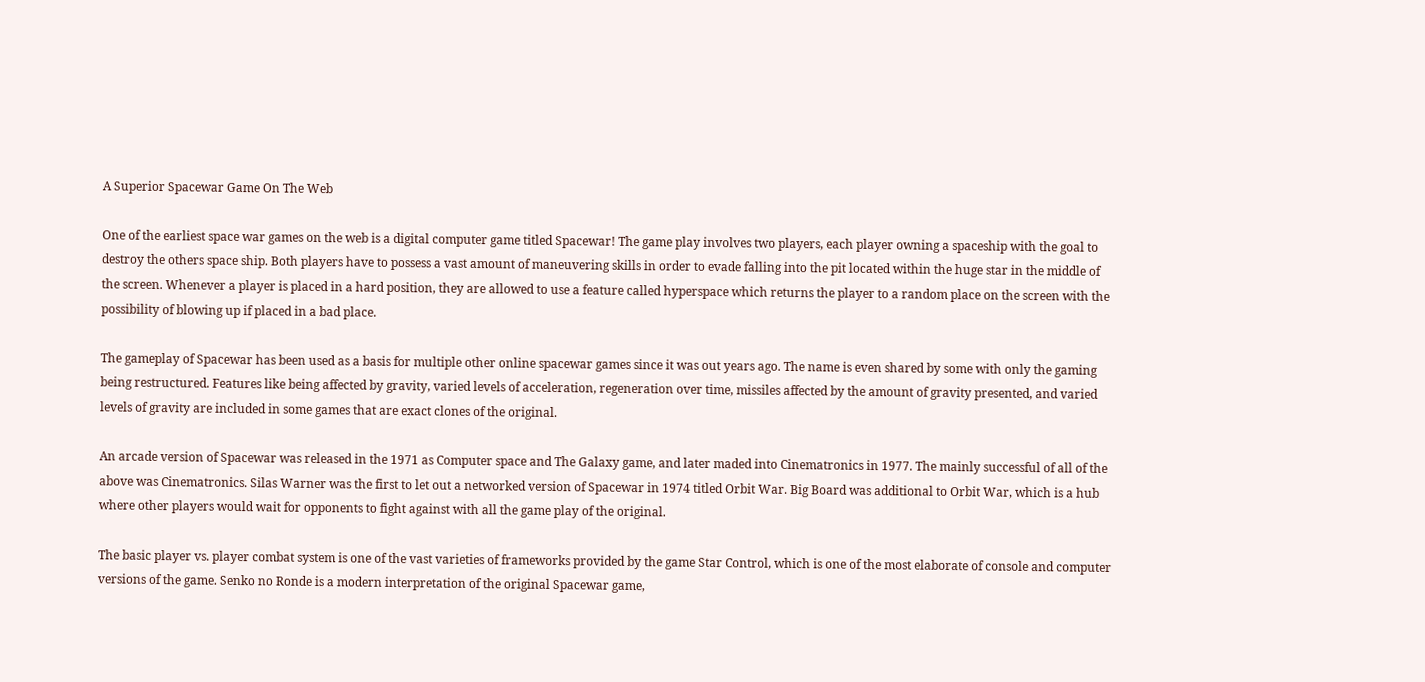A Superior Spacewar Game On The Web

One of the earliest space war games on the web is a digital computer game titled Spacewar! The game play involves two players, each player owning a spaceship with the goal to destroy the others space ship. Both players have to possess a vast amount of maneuvering skills in order to evade falling into the pit located within the huge star in the middle of the screen. Whenever a player is placed in a hard position, they are allowed to use a feature called hyperspace which returns the player to a random place on the screen with the possibility of blowing up if placed in a bad place.

The gameplay of Spacewar has been used as a basis for multiple other online spacewar games since it was out years ago. The name is even shared by some with only the gaming being restructured. Features like being affected by gravity, varied levels of acceleration, regeneration over time, missiles affected by the amount of gravity presented, and varied levels of gravity are included in some games that are exact clones of the original.

An arcade version of Spacewar was released in the 1971 as Computer space and The Galaxy game, and later maded into Cinematronics in 1977. The mainly successful of all of the above was Cinematronics. Silas Warner was the first to let out a networked version of Spacewar in 1974 titled Orbit War. Big Board was additional to Orbit War, which is a hub where other players would wait for opponents to fight against with all the game play of the original.

The basic player vs. player combat system is one of the vast varieties of frameworks provided by the game Star Control, which is one of the most elaborate of console and computer versions of the game. Senko no Ronde is a modern interpretation of the original Spacewar game,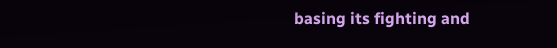basing its fighting and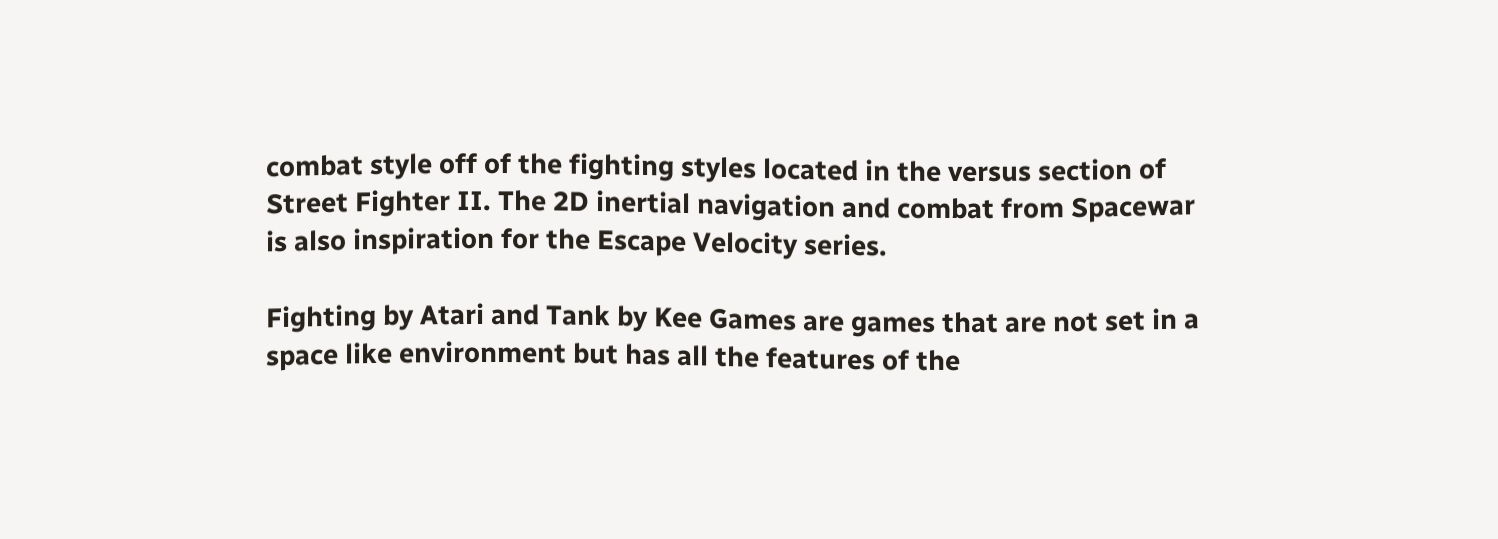combat style off of the fighting styles located in the versus section of Street Fighter II. The 2D inertial navigation and combat from Spacewar is also inspiration for the Escape Velocity series.

Fighting by Atari and Tank by Kee Games are games that are not set in a space like environment but has all the features of the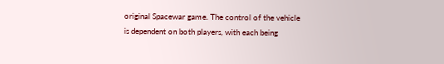original Spacewar game. The control of the vehicle is dependent on both players, with each being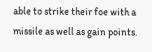able to strike their foe with a missile as well as gain points.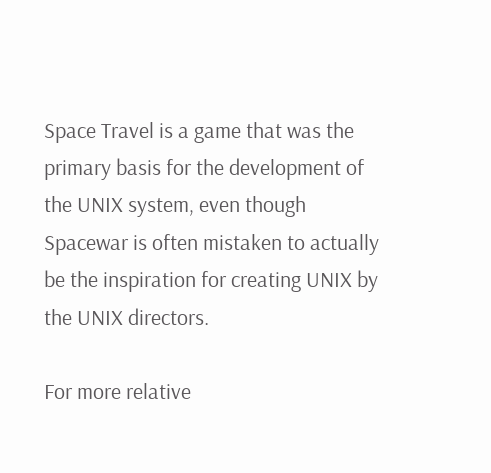Space Travel is a game that was the primary basis for the development of the UNIX system, even though Spacewar is often mistaken to actually be the inspiration for creating UNIX by the UNIX directors.

For more relative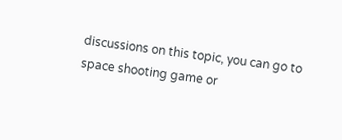discussions on this topic, you can go to space shooting game or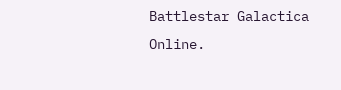Battlestar Galactica Online.